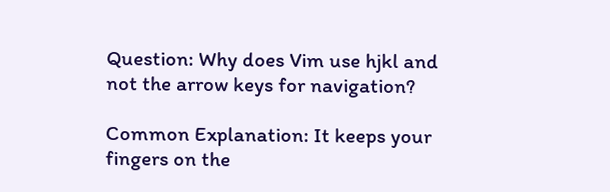Question: Why does Vim use hjkl and not the arrow keys for navigation?

Common Explanation: It keeps your fingers on the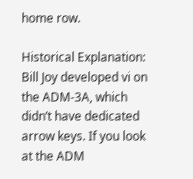home row.

Historical Explanation: Bill Joy developed vi on the ADM-3A, which didn’t have dedicated arrow keys. If you look at the ADM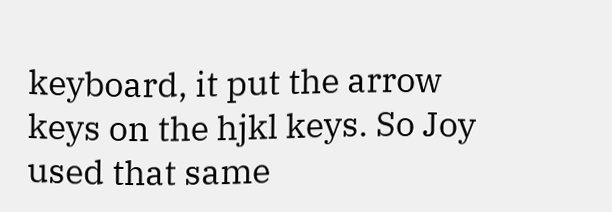keyboard, it put the arrow keys on the hjkl keys. So Joy used that same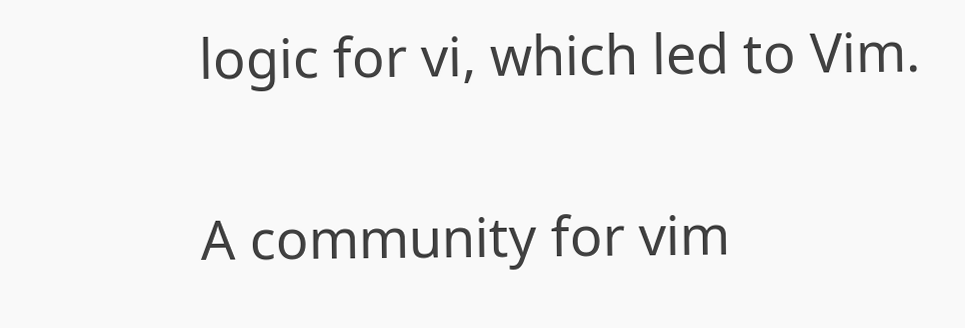logic for vi, which led to Vim.


A community for vim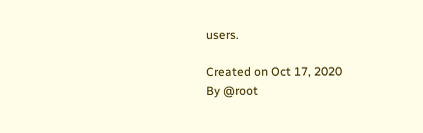users.

Created on Oct 17, 2020
By @root